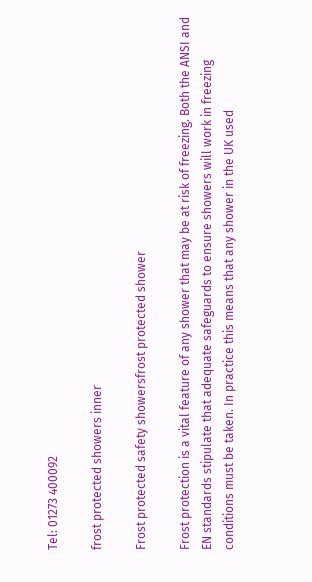Tel: 01273 400092

frost protected showers inner

Frost protected safety showersfrost protected shower

Frost protection is a vital feature of any shower that may be at risk of freezing. Both the ANSI and EN standards stipulate that adequate safeguards to ensure showers will work in freezing conditions must be taken. In practice this means that any shower in the UK used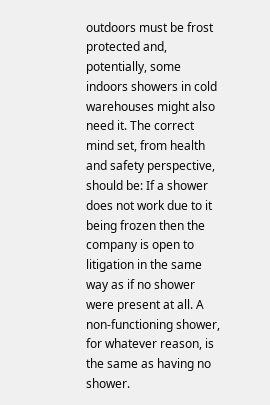outdoors must be frost protected and, potentially, some indoors showers in cold warehouses might also need it. The correct mind set, from health and safety perspective, should be: If a shower does not work due to it being frozen then the company is open to litigation in the same way as if no shower were present at all. A non-functioning shower, for whatever reason, is the same as having no shower.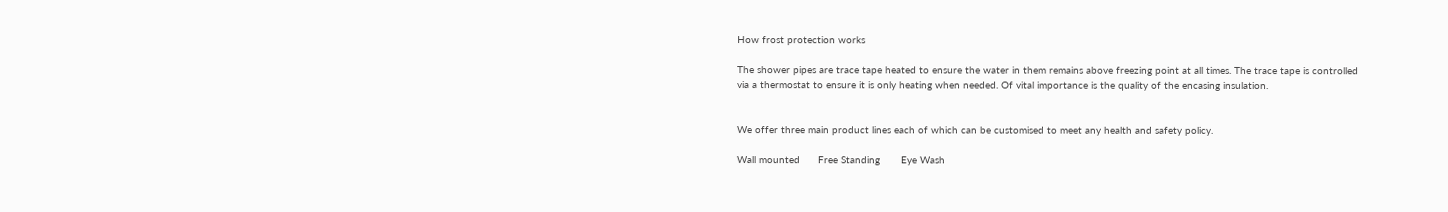How frost protection works

The shower pipes are trace tape heated to ensure the water in them remains above freezing point at all times. The trace tape is controlled via a thermostat to ensure it is only heating when needed. Of vital importance is the quality of the encasing insulation.


We offer three main product lines each of which can be customised to meet any health and safety policy.

Wall mounted      Free Standing       Eye Wash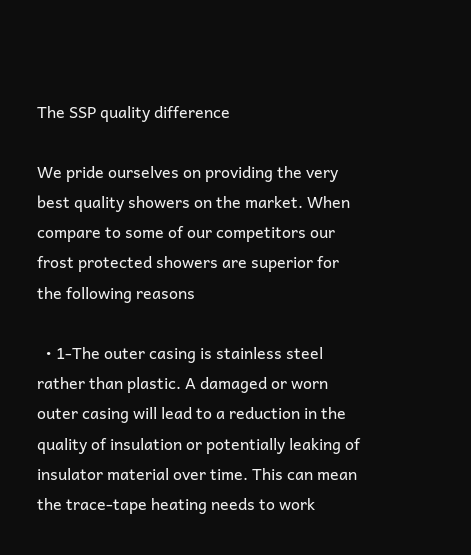The SSP quality difference

We pride ourselves on providing the very best quality showers on the market. When compare to some of our competitors our frost protected showers are superior for the following reasons

  • 1-The outer casing is stainless steel rather than plastic. A damaged or worn outer casing will lead to a reduction in the quality of insulation or potentially leaking of insulator material over time. This can mean the trace-tape heating needs to work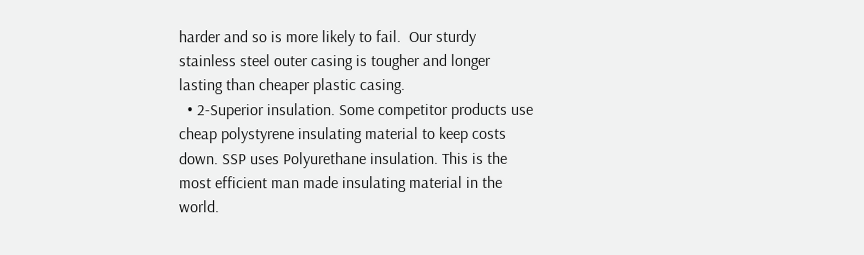harder and so is more likely to fail.  Our sturdy stainless steel outer casing is tougher and longer lasting than cheaper plastic casing.
  • 2-Superior insulation. Some competitor products use cheap polystyrene insulating material to keep costs down. SSP uses Polyurethane insulation. This is the most efficient man made insulating material in the world.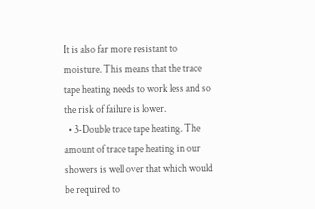It is also far more resistant to moisture. This means that the trace tape heating needs to work less and so the risk of failure is lower.
  • 3-Double trace tape heating. The amount of trace tape heating in our showers is well over that which would be required to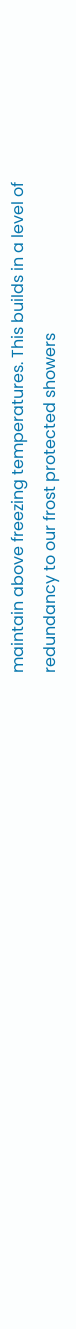maintain above freezing temperatures. This builds in a level of redundancy to our frost protected showers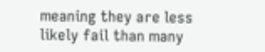meaning they are less likely fail than many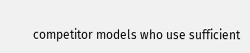competitor models who use sufficient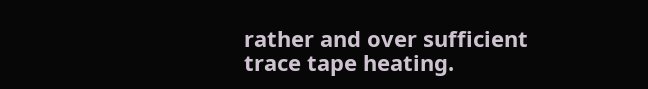rather and over sufficient trace tape heating.